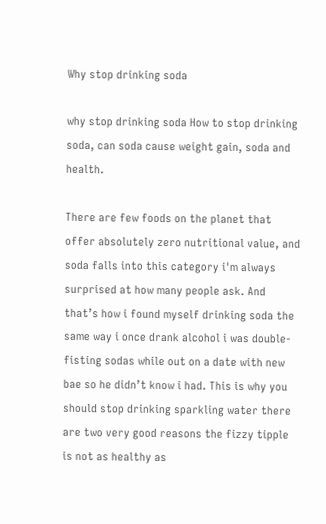Why stop drinking soda

why stop drinking soda How to stop drinking soda, can soda cause weight gain, soda and health.

There are few foods on the planet that offer absolutely zero nutritional value, and soda falls into this category i'm always surprised at how many people ask. And that’s how i found myself drinking soda the same way i once drank alcohol i was double-fisting sodas while out on a date with new bae so he didn’t know i had. This is why you should stop drinking sparkling water there are two very good reasons the fizzy tipple is not as healthy as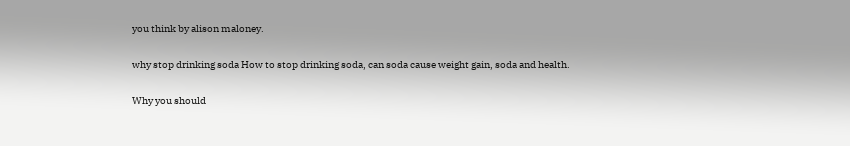you think by alison maloney.

why stop drinking soda How to stop drinking soda, can soda cause weight gain, soda and health.

Why you should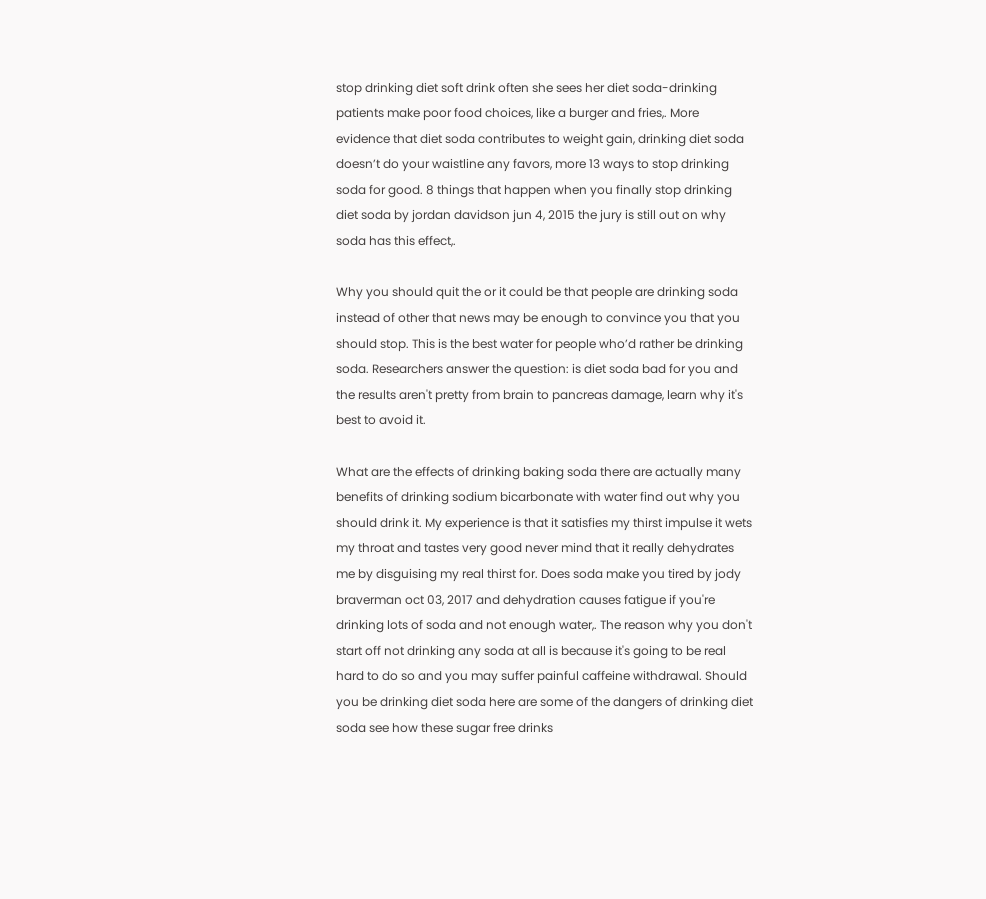stop drinking diet soft drink often she sees her diet soda-drinking patients make poor food choices, like a burger and fries,. More evidence that diet soda contributes to weight gain, drinking diet soda doesn’t do your waistline any favors, more 13 ways to stop drinking soda for good. 8 things that happen when you finally stop drinking diet soda by jordan davidson jun 4, 2015 the jury is still out on why soda has this effect,.

Why you should quit the or it could be that people are drinking soda instead of other that news may be enough to convince you that you should stop. This is the best water for people who’d rather be drinking soda. Researchers answer the question: is diet soda bad for you and the results aren't pretty from brain to pancreas damage, learn why it's best to avoid it.

What are the effects of drinking baking soda there are actually many benefits of drinking sodium bicarbonate with water find out why you should drink it. My experience is that it satisfies my thirst impulse it wets my throat and tastes very good never mind that it really dehydrates me by disguising my real thirst for. Does soda make you tired by jody braverman oct 03, 2017 and dehydration causes fatigue if you're drinking lots of soda and not enough water,. The reason why you don't start off not drinking any soda at all is because it's going to be real hard to do so and you may suffer painful caffeine withdrawal. Should you be drinking diet soda here are some of the dangers of drinking diet soda see how these sugar free drinks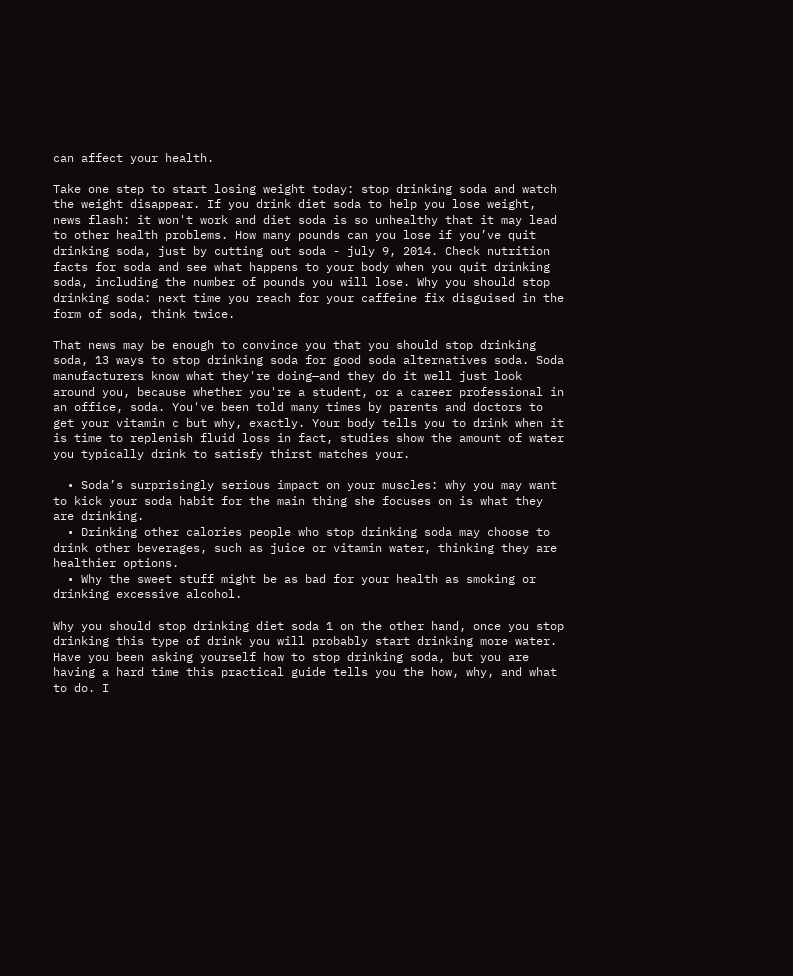can affect your health.

Take one step to start losing weight today: stop drinking soda and watch the weight disappear. If you drink diet soda to help you lose weight, news flash: it won't work and diet soda is so unhealthy that it may lead to other health problems. How many pounds can you lose if you’ve quit drinking soda, just by cutting out soda - july 9, 2014. Check nutrition facts for soda and see what happens to your body when you quit drinking soda, including the number of pounds you will lose. Why you should stop drinking soda: next time you reach for your caffeine fix disguised in the form of soda, think twice.

That news may be enough to convince you that you should stop drinking soda, 13 ways to stop drinking soda for good soda alternatives soda. Soda manufacturers know what they're doing—and they do it well just look around you, because whether you're a student, or a career professional in an office, soda. You've been told many times by parents and doctors to get your vitamin c but why, exactly. Your body tells you to drink when it is time to replenish fluid loss in fact, studies show the amount of water you typically drink to satisfy thirst matches your.

  • Soda’s surprisingly serious impact on your muscles: why you may want to kick your soda habit for the main thing she focuses on is what they are drinking.
  • Drinking other calories people who stop drinking soda may choose to drink other beverages, such as juice or vitamin water, thinking they are healthier options.
  • Why the sweet stuff might be as bad for your health as smoking or drinking excessive alcohol.

Why you should stop drinking diet soda 1 on the other hand, once you stop drinking this type of drink you will probably start drinking more water. Have you been asking yourself how to stop drinking soda, but you are having a hard time this practical guide tells you the how, why, and what to do. I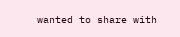wanted to share with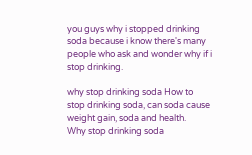you guys why i stopped drinking soda because i know there's many people who ask and wonder why if i stop drinking.

why stop drinking soda How to stop drinking soda, can soda cause weight gain, soda and health.
Why stop drinking soda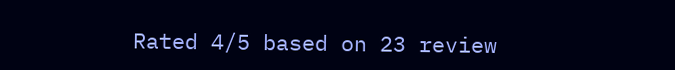Rated 4/5 based on 23 review